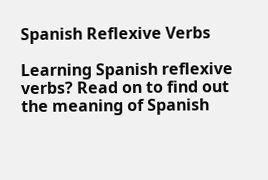Spanish Reflexive Verbs

Learning Spanish reflexive verbs? Read on to find out the meaning of Spanish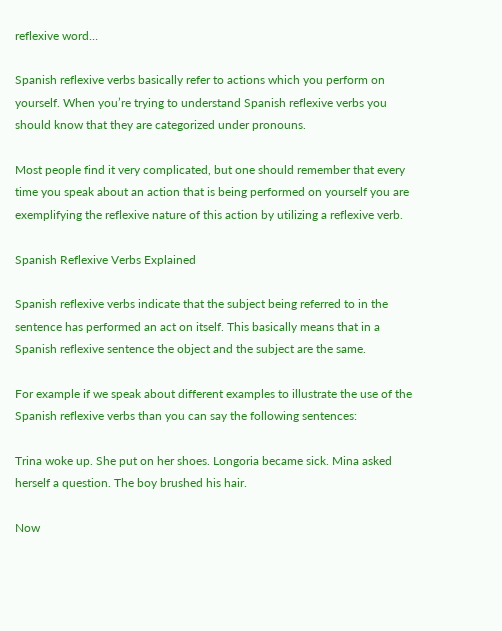reflexive word…

Spanish reflexive verbs basically refer to actions which you perform on yourself. When you’re trying to understand Spanish reflexive verbs you should know that they are categorized under pronouns.

Most people find it very complicated, but one should remember that every time you speak about an action that is being performed on yourself you are exemplifying the reflexive nature of this action by utilizing a reflexive verb.

Spanish Reflexive Verbs Explained

Spanish reflexive verbs indicate that the subject being referred to in the sentence has performed an act on itself. This basically means that in a Spanish reflexive sentence the object and the subject are the same.

For example if we speak about different examples to illustrate the use of the Spanish reflexive verbs than you can say the following sentences:

Trina woke up. She put on her shoes. Longoria became sick. Mina asked herself a question. The boy brushed his hair.

Now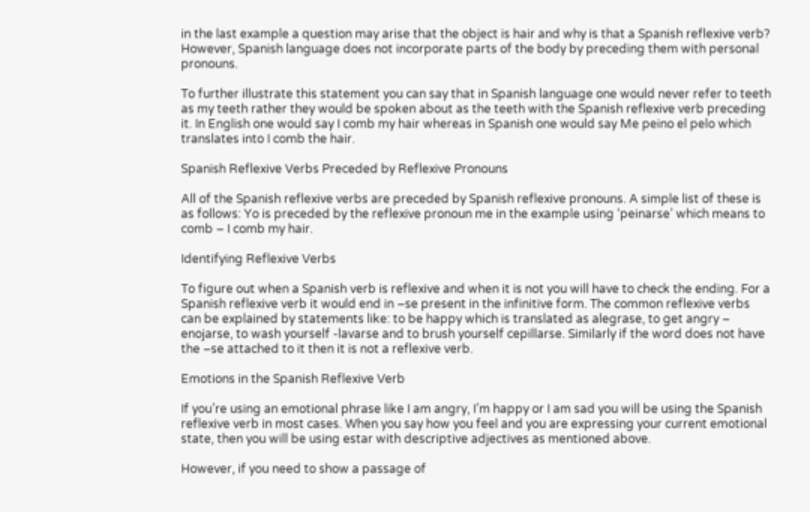in the last example a question may arise that the object is hair and why is that a Spanish reflexive verb? However, Spanish language does not incorporate parts of the body by preceding them with personal pronouns.

To further illustrate this statement you can say that in Spanish language one would never refer to teeth as my teeth rather they would be spoken about as the teeth with the Spanish reflexive verb preceding it. In English one would say I comb my hair whereas in Spanish one would say Me peino el pelo which translates into I comb the hair.

Spanish Reflexive Verbs Preceded by Reflexive Pronouns

All of the Spanish reflexive verbs are preceded by Spanish reflexive pronouns. A simple list of these is as follows: Yo is preceded by the reflexive pronoun me in the example using ‘peinarse’ which means to comb – I comb my hair.

Identifying Reflexive Verbs

To figure out when a Spanish verb is reflexive and when it is not you will have to check the ending. For a Spanish reflexive verb it would end in –se present in the infinitive form. The common reflexive verbs can be explained by statements like: to be happy which is translated as alegrase, to get angry – enojarse, to wash yourself -lavarse and to brush yourself cepillarse. Similarly if the word does not have the –se attached to it then it is not a reflexive verb.

Emotions in the Spanish Reflexive Verb

If you’re using an emotional phrase like I am angry, I’m happy or I am sad you will be using the Spanish reflexive verb in most cases. When you say how you feel and you are expressing your current emotional state, then you will be using estar with descriptive adjectives as mentioned above.

However, if you need to show a passage of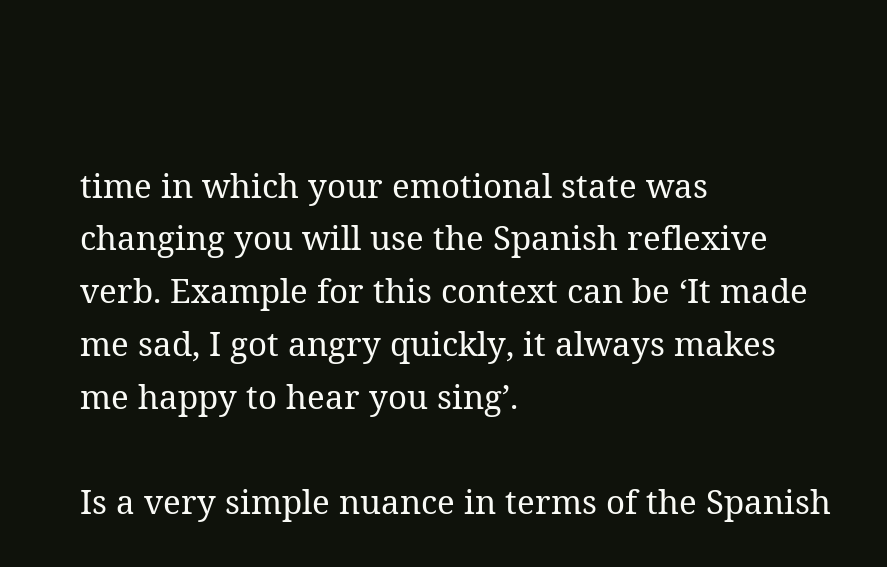time in which your emotional state was changing you will use the Spanish reflexive verb. Example for this context can be ‘It made me sad, I got angry quickly, it always makes me happy to hear you sing’.

Is a very simple nuance in terms of the Spanish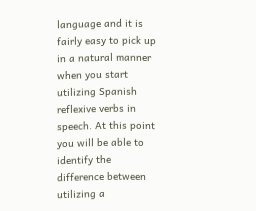language and it is fairly easy to pick up in a natural manner when you start utilizing Spanish reflexive verbs in speech. At this point you will be able to identify the difference between utilizing a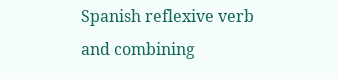Spanish reflexive verb and combining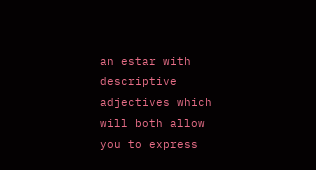an estar with descriptive adjectives which will both allow you to express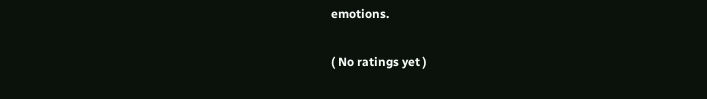emotions.

( No ratings yet )